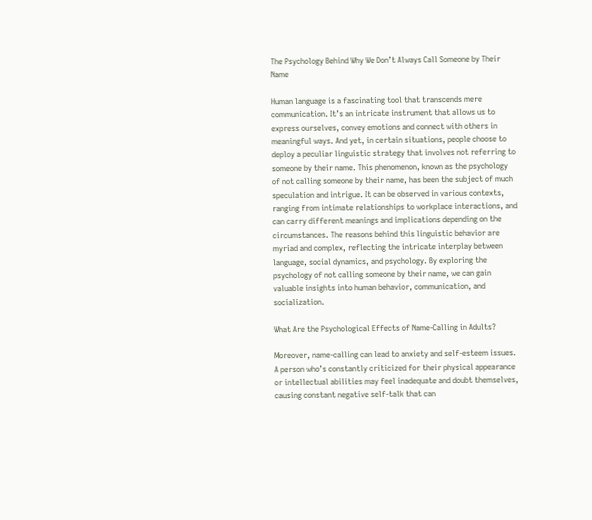The Psychology Behind Why We Don’t Always Call Someone by Their Name

Human language is a fascinating tool that transcends mere communication. It’s an intricate instrument that allows us to express ourselves, convey emotions and connect with others in meaningful ways. And yet, in certain situations, people choose to deploy a peculiar linguistic strategy that involves not referring to someone by their name. This phenomenon, known as the psychology of not calling someone by their name, has been the subject of much speculation and intrigue. It can be observed in various contexts, ranging from intimate relationships to workplace interactions, and can carry different meanings and implications depending on the circumstances. The reasons behind this linguistic behavior are myriad and complex, reflecting the intricate interplay between language, social dynamics, and psychology. By exploring the psychology of not calling someone by their name, we can gain valuable insights into human behavior, communication, and socialization.

What Are the Psychological Effects of Name-Calling in Adults?

Moreover, name-calling can lead to anxiety and self-esteem issues. A person who’s constantly criticized for their physical appearance or intellectual abilities may feel inadequate and doubt themselves, causing constant negative self-talk that can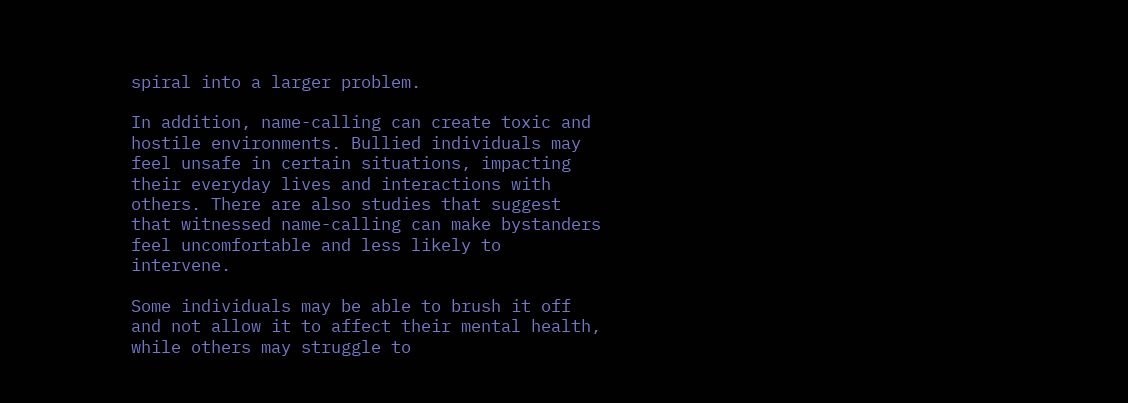spiral into a larger problem.

In addition, name-calling can create toxic and hostile environments. Bullied individuals may feel unsafe in certain situations, impacting their everyday lives and interactions with others. There are also studies that suggest that witnessed name-calling can make bystanders feel uncomfortable and less likely to intervene.

Some individuals may be able to brush it off and not allow it to affect their mental health, while others may struggle to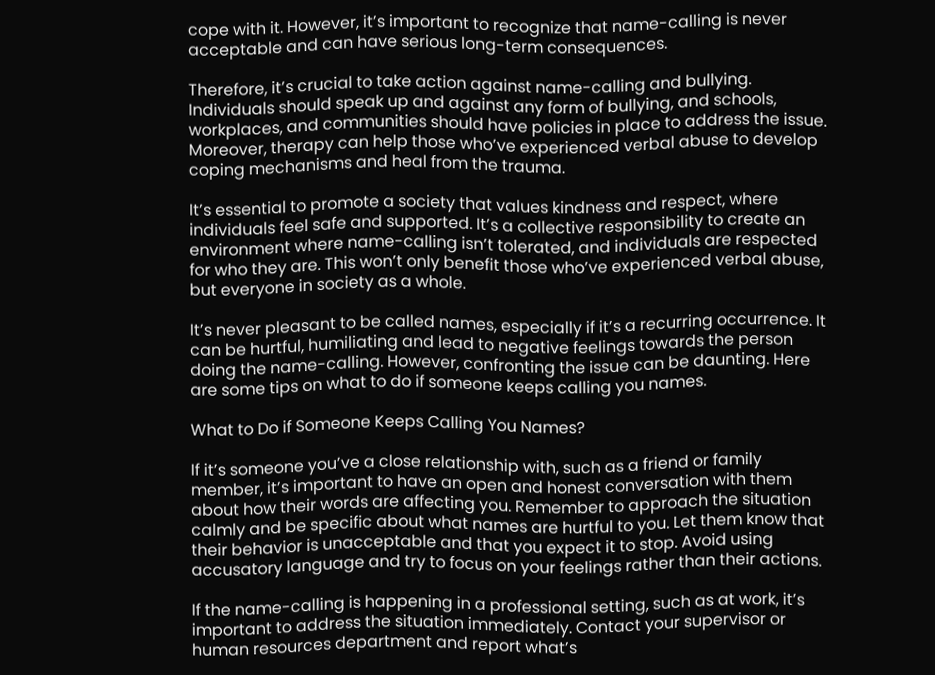cope with it. However, it’s important to recognize that name-calling is never acceptable and can have serious long-term consequences.

Therefore, it’s crucial to take action against name-calling and bullying. Individuals should speak up and against any form of bullying, and schools, workplaces, and communities should have policies in place to address the issue. Moreover, therapy can help those who’ve experienced verbal abuse to develop coping mechanisms and heal from the trauma.

It’s essential to promote a society that values kindness and respect, where individuals feel safe and supported. It’s a collective responsibility to create an environment where name-calling isn’t tolerated, and individuals are respected for who they are. This won’t only benefit those who’ve experienced verbal abuse, but everyone in society as a whole.

It’s never pleasant to be called names, especially if it’s a recurring occurrence. It can be hurtful, humiliating and lead to negative feelings towards the person doing the name-calling. However, confronting the issue can be daunting. Here are some tips on what to do if someone keeps calling you names.

What to Do if Someone Keeps Calling You Names?

If it’s someone you’ve a close relationship with, such as a friend or family member, it’s important to have an open and honest conversation with them about how their words are affecting you. Remember to approach the situation calmly and be specific about what names are hurtful to you. Let them know that their behavior is unacceptable and that you expect it to stop. Avoid using accusatory language and try to focus on your feelings rather than their actions.

If the name-calling is happening in a professional setting, such as at work, it’s important to address the situation immediately. Contact your supervisor or human resources department and report what’s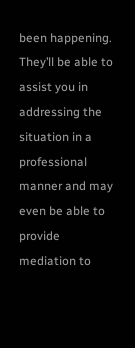been happening. They’ll be able to assist you in addressing the situation in a professional manner and may even be able to provide mediation to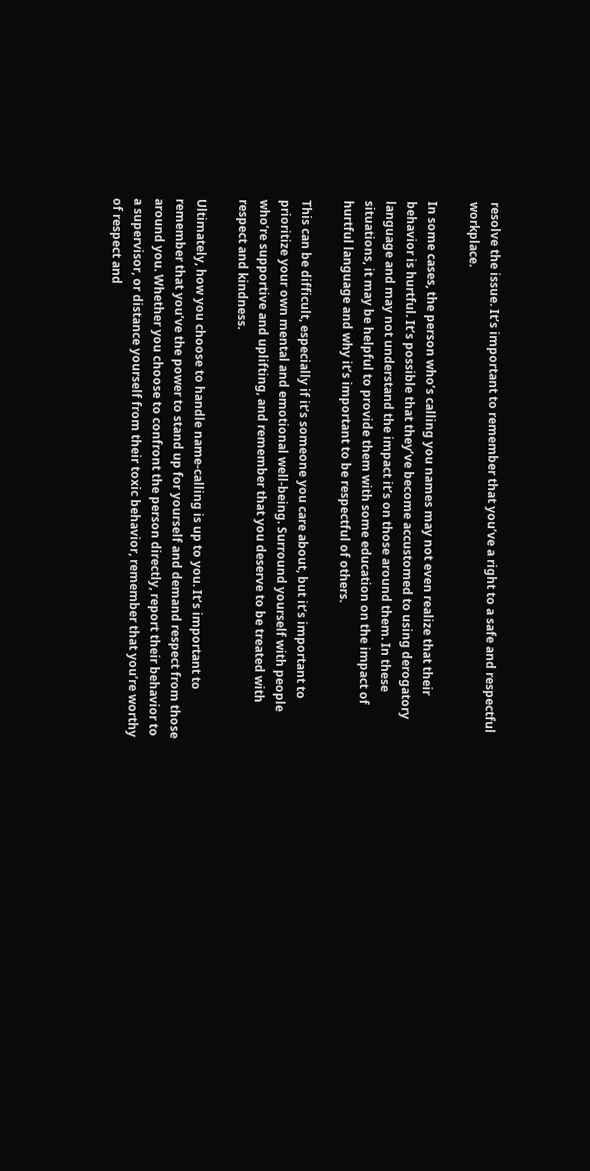resolve the issue. It’s important to remember that you’ve a right to a safe and respectful workplace.

In some cases, the person who’s calling you names may not even realize that their behavior is hurtful. It’s possible that they’ve become accustomed to using derogatory language and may not understand the impact it’s on those around them. In these situations, it may be helpful to provide them with some education on the impact of hurtful language and why it’s important to be respectful of others.

This can be difficult, especially if it’s someone you care about, but it’s important to prioritize your own mental and emotional well-being. Surround yourself with people who’re supportive and uplifting, and remember that you deserve to be treated with respect and kindness.

Ultimately, how you choose to handle name-calling is up to you. It’s important to remember that you’ve the power to stand up for yourself and demand respect from those around you. Whether you choose to confront the person directly, report their behavior to a supervisor, or distance yourself from their toxic behavior, remember that you’re worthy of respect and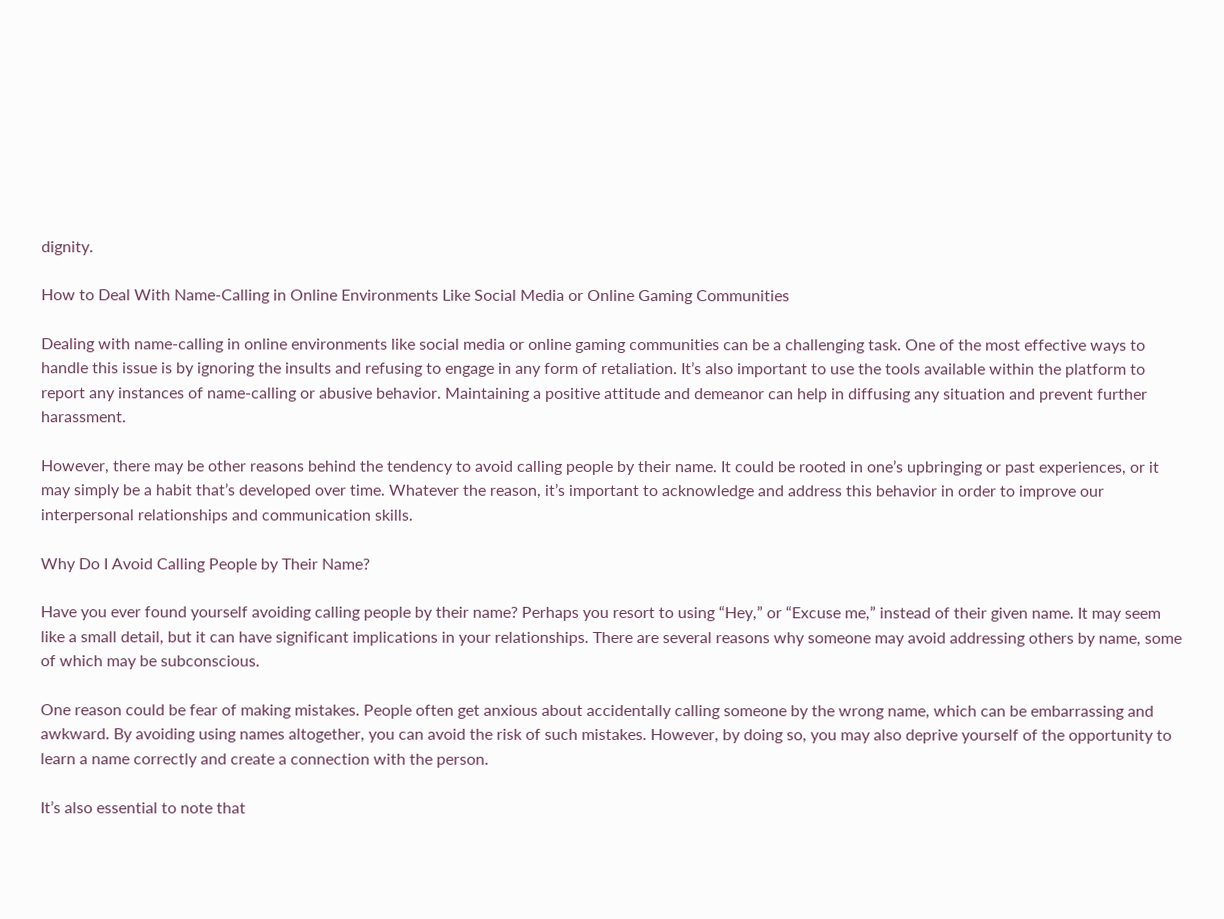dignity.

How to Deal With Name-Calling in Online Environments Like Social Media or Online Gaming Communities

Dealing with name-calling in online environments like social media or online gaming communities can be a challenging task. One of the most effective ways to handle this issue is by ignoring the insults and refusing to engage in any form of retaliation. It’s also important to use the tools available within the platform to report any instances of name-calling or abusive behavior. Maintaining a positive attitude and demeanor can help in diffusing any situation and prevent further harassment.

However, there may be other reasons behind the tendency to avoid calling people by their name. It could be rooted in one’s upbringing or past experiences, or it may simply be a habit that’s developed over time. Whatever the reason, it’s important to acknowledge and address this behavior in order to improve our interpersonal relationships and communication skills.

Why Do I Avoid Calling People by Their Name?

Have you ever found yourself avoiding calling people by their name? Perhaps you resort to using “Hey,” or “Excuse me,” instead of their given name. It may seem like a small detail, but it can have significant implications in your relationships. There are several reasons why someone may avoid addressing others by name, some of which may be subconscious.

One reason could be fear of making mistakes. People often get anxious about accidentally calling someone by the wrong name, which can be embarrassing and awkward. By avoiding using names altogether, you can avoid the risk of such mistakes. However, by doing so, you may also deprive yourself of the opportunity to learn a name correctly and create a connection with the person.

It’s also essential to note that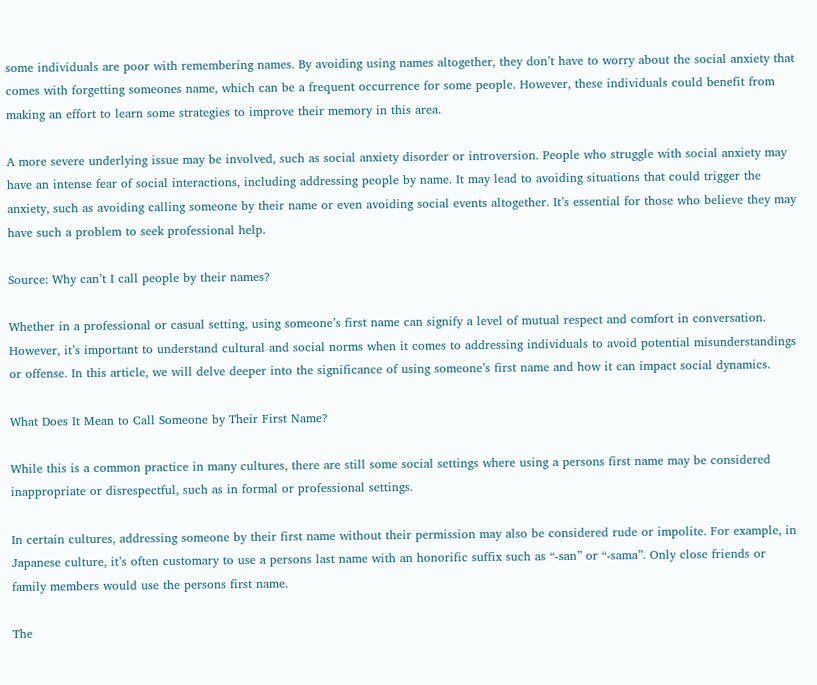some individuals are poor with remembering names. By avoiding using names altogether, they don’t have to worry about the social anxiety that comes with forgetting someones name, which can be a frequent occurrence for some people. However, these individuals could benefit from making an effort to learn some strategies to improve their memory in this area.

A more severe underlying issue may be involved, such as social anxiety disorder or introversion. People who struggle with social anxiety may have an intense fear of social interactions, including addressing people by name. It may lead to avoiding situations that could trigger the anxiety, such as avoiding calling someone by their name or even avoiding social events altogether. It’s essential for those who believe they may have such a problem to seek professional help.

Source: Why can’t I call people by their names?

Whether in a professional or casual setting, using someone’s first name can signify a level of mutual respect and comfort in conversation. However, it’s important to understand cultural and social norms when it comes to addressing individuals to avoid potential misunderstandings or offense. In this article, we will delve deeper into the significance of using someone’s first name and how it can impact social dynamics.

What Does It Mean to Call Someone by Their First Name?

While this is a common practice in many cultures, there are still some social settings where using a persons first name may be considered inappropriate or disrespectful, such as in formal or professional settings.

In certain cultures, addressing someone by their first name without their permission may also be considered rude or impolite. For example, in Japanese culture, it’s often customary to use a persons last name with an honorific suffix such as “-san” or “-sama”. Only close friends or family members would use the persons first name.

The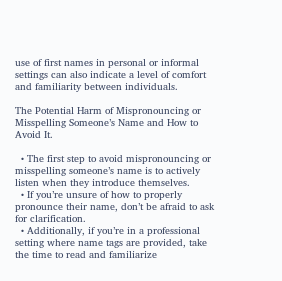use of first names in personal or informal settings can also indicate a level of comfort and familiarity between individuals.

The Potential Harm of Mispronouncing or Misspelling Someone’s Name and How to Avoid It.

  • The first step to avoid mispronouncing or misspelling someone’s name is to actively listen when they introduce themselves.
  • If you’re unsure of how to properly pronounce their name, don’t be afraid to ask for clarification.
  • Additionally, if you’re in a professional setting where name tags are provided, take the time to read and familiarize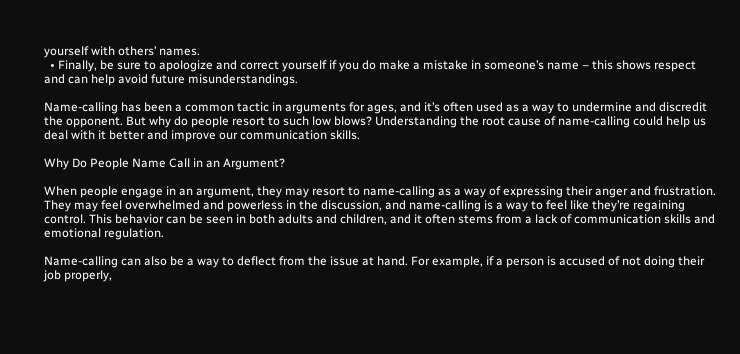yourself with others’ names.
  • Finally, be sure to apologize and correct yourself if you do make a mistake in someone’s name – this shows respect and can help avoid future misunderstandings.

Name-calling has been a common tactic in arguments for ages, and it’s often used as a way to undermine and discredit the opponent. But why do people resort to such low blows? Understanding the root cause of name-calling could help us deal with it better and improve our communication skills.

Why Do People Name Call in an Argument?

When people engage in an argument, they may resort to name-calling as a way of expressing their anger and frustration. They may feel overwhelmed and powerless in the discussion, and name-calling is a way to feel like they’re regaining control. This behavior can be seen in both adults and children, and it often stems from a lack of communication skills and emotional regulation.

Name-calling can also be a way to deflect from the issue at hand. For example, if a person is accused of not doing their job properly,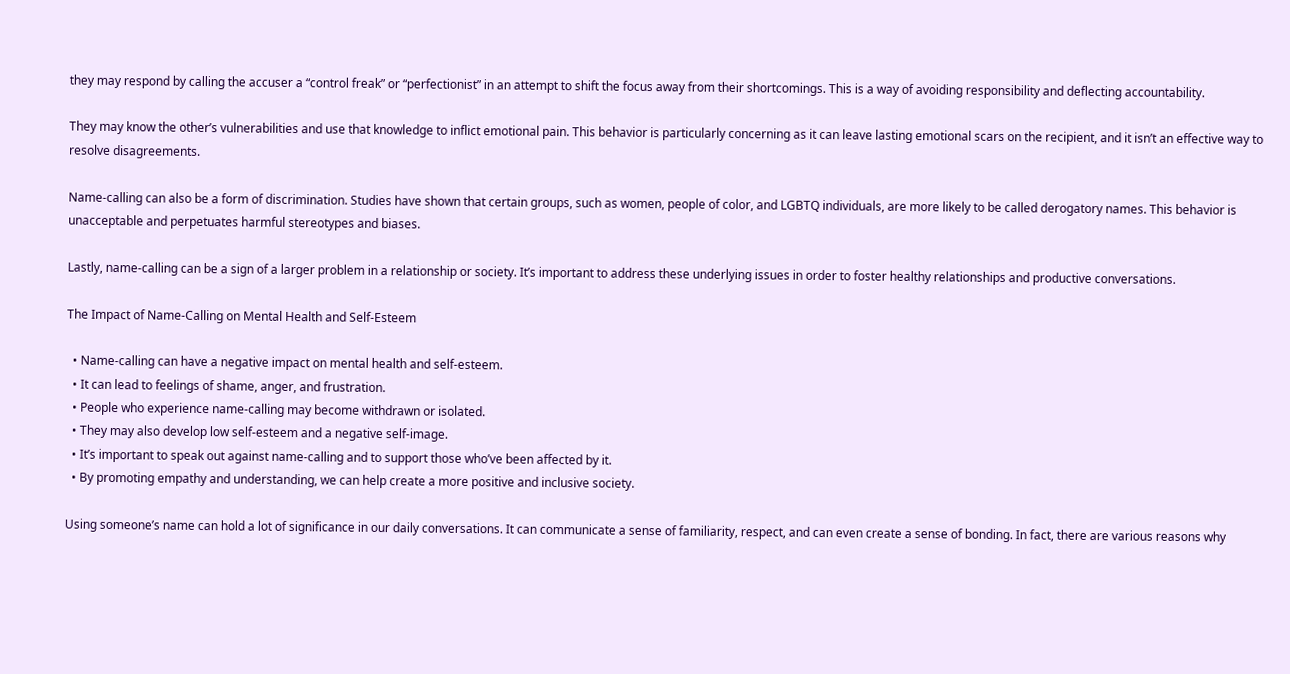they may respond by calling the accuser a “control freak” or “perfectionist” in an attempt to shift the focus away from their shortcomings. This is a way of avoiding responsibility and deflecting accountability.

They may know the other’s vulnerabilities and use that knowledge to inflict emotional pain. This behavior is particularly concerning as it can leave lasting emotional scars on the recipient, and it isn’t an effective way to resolve disagreements.

Name-calling can also be a form of discrimination. Studies have shown that certain groups, such as women, people of color, and LGBTQ individuals, are more likely to be called derogatory names. This behavior is unacceptable and perpetuates harmful stereotypes and biases.

Lastly, name-calling can be a sign of a larger problem in a relationship or society. It’s important to address these underlying issues in order to foster healthy relationships and productive conversations.

The Impact of Name-Calling on Mental Health and Self-Esteem

  • Name-calling can have a negative impact on mental health and self-esteem.
  • It can lead to feelings of shame, anger, and frustration.
  • People who experience name-calling may become withdrawn or isolated.
  • They may also develop low self-esteem and a negative self-image.
  • It’s important to speak out against name-calling and to support those who’ve been affected by it.
  • By promoting empathy and understanding, we can help create a more positive and inclusive society.

Using someone’s name can hold a lot of significance in our daily conversations. It can communicate a sense of familiarity, respect, and can even create a sense of bonding. In fact, there are various reasons why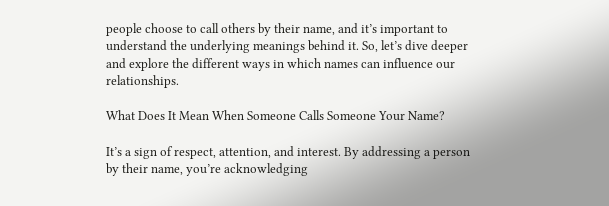people choose to call others by their name, and it’s important to understand the underlying meanings behind it. So, let’s dive deeper and explore the different ways in which names can influence our relationships.

What Does It Mean When Someone Calls Someone Your Name?

It’s a sign of respect, attention, and interest. By addressing a person by their name, you’re acknowledging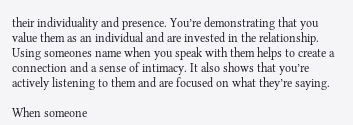their individuality and presence. You’re demonstrating that you value them as an individual and are invested in the relationship. Using someones name when you speak with them helps to create a connection and a sense of intimacy. It also shows that you’re actively listening to them and are focused on what they’re saying.

When someone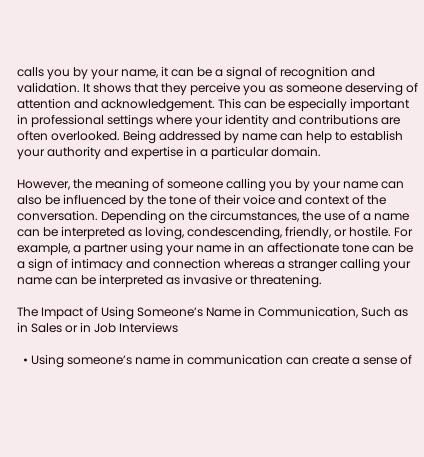calls you by your name, it can be a signal of recognition and validation. It shows that they perceive you as someone deserving of attention and acknowledgement. This can be especially important in professional settings where your identity and contributions are often overlooked. Being addressed by name can help to establish your authority and expertise in a particular domain.

However, the meaning of someone calling you by your name can also be influenced by the tone of their voice and context of the conversation. Depending on the circumstances, the use of a name can be interpreted as loving, condescending, friendly, or hostile. For example, a partner using your name in an affectionate tone can be a sign of intimacy and connection whereas a stranger calling your name can be interpreted as invasive or threatening.

The Impact of Using Someone’s Name in Communication, Such as in Sales or in Job Interviews

  • Using someone’s name in communication can create a sense of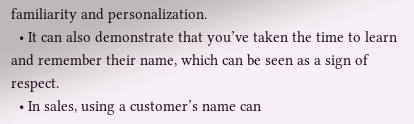familiarity and personalization.
  • It can also demonstrate that you’ve taken the time to learn and remember their name, which can be seen as a sign of respect.
  • In sales, using a customer’s name can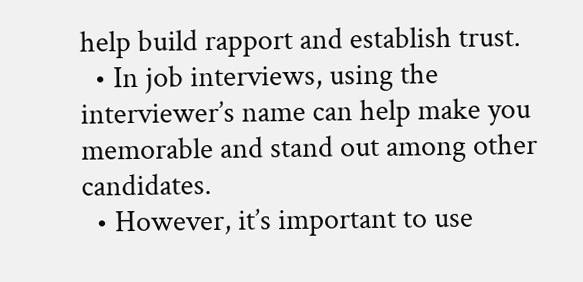help build rapport and establish trust.
  • In job interviews, using the interviewer’s name can help make you memorable and stand out among other candidates.
  • However, it’s important to use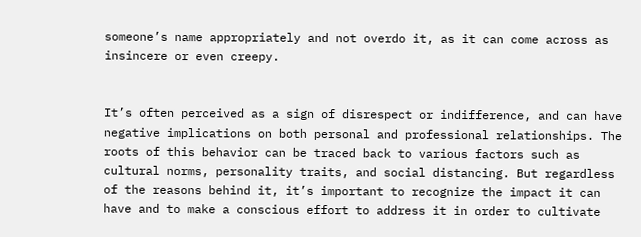someone’s name appropriately and not overdo it, as it can come across as insincere or even creepy.


It’s often perceived as a sign of disrespect or indifference, and can have negative implications on both personal and professional relationships. The roots of this behavior can be traced back to various factors such as cultural norms, personality traits, and social distancing. But regardless of the reasons behind it, it’s important to recognize the impact it can have and to make a conscious effort to address it in order to cultivate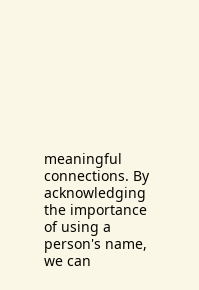meaningful connections. By acknowledging the importance of using a person's name, we can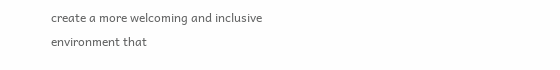create a more welcoming and inclusive environment that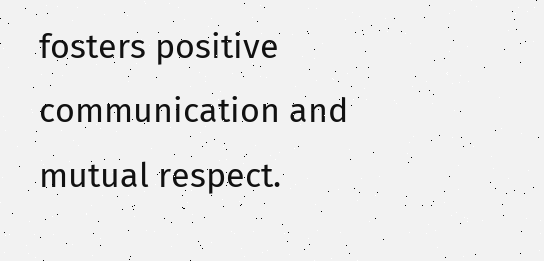fosters positive communication and mutual respect.